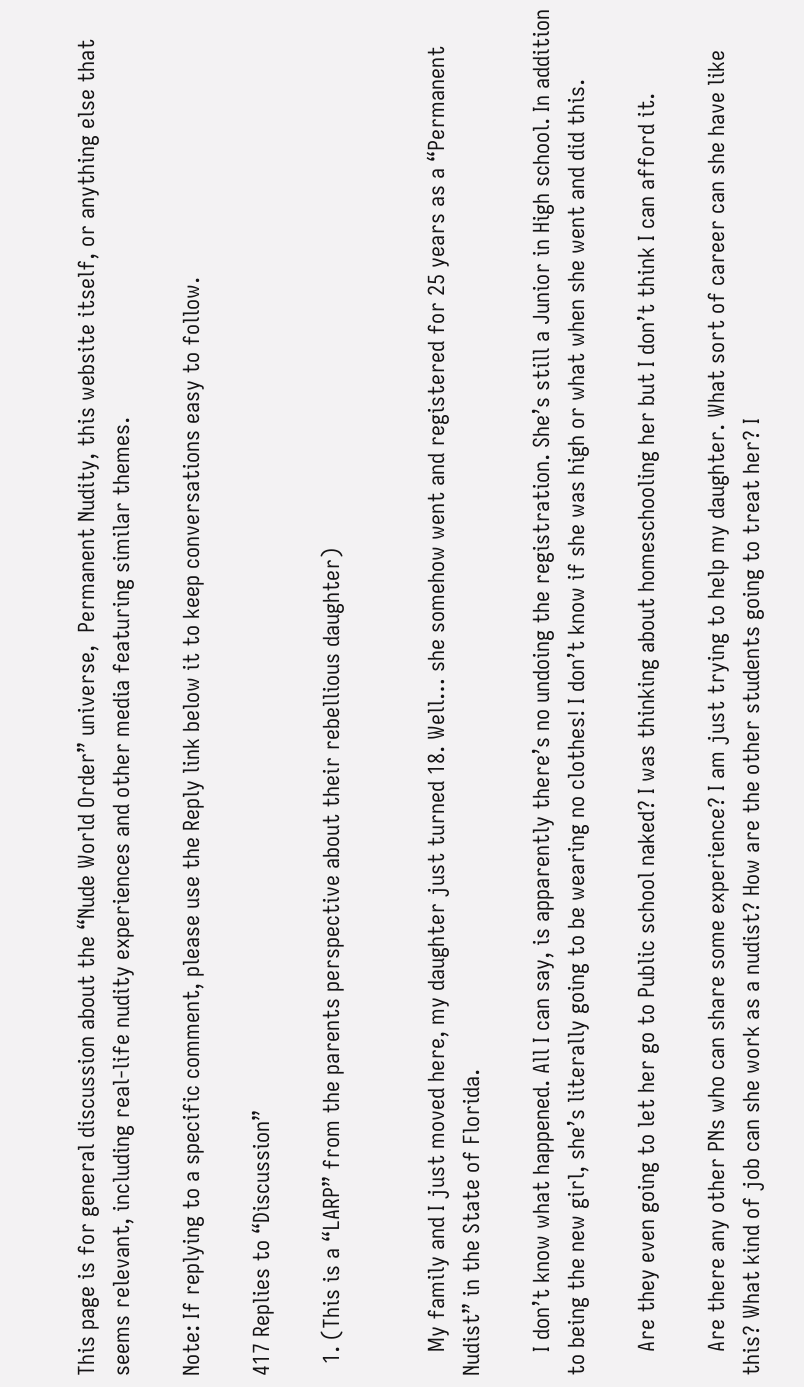This page is for general discussion about the “Nude World Order” universe,  Permanent Nudity, this website itself, or anything else that seems relevant, including real-life nudity experiences and other media featuring similar themes.

Note: If replying to a specific comment, please use the Reply link below it to keep conversations easy to follow.

417 Replies to “Discussion”

  1. (This is a “LARP” from the parents perspective about their rebellious daughter)


    My family and I just moved here, my daughter just turned 18. Well… she somehow went and registered for 25 years as a “Permanent Nudist” in the State of Florida.

    I don’t know what happened. All I can say, is apparently there’s no undoing the registration. She’s still a Junior in High school. In addition to being the new girl, she’s literally going to be wearing no clothes! I don’t know if she was high or what when she went and did this.

    Are they even going to let her go to Public school naked? I was thinking about homeschooling her but I don’t think I can afford it.

    Are there any other PNs who can share some experience? I am just trying to help my daughter. What sort of career can she have like this? What kind of job can she work as a nudist? How are the other students going to treat her? I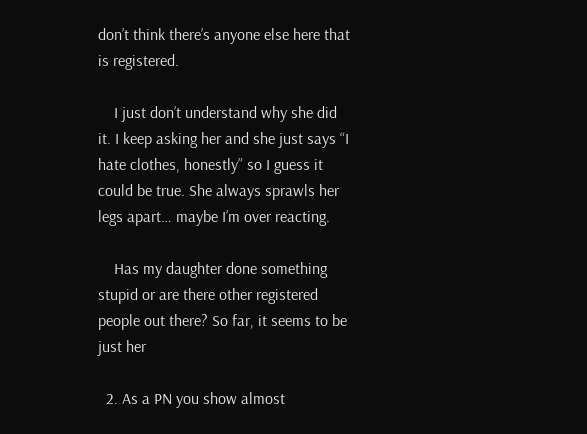don’t think there’s anyone else here that is registered.

    I just don’t understand why she did it. I keep asking her and she just says “I hate clothes, honestly” so I guess it could be true. She always sprawls her legs apart… maybe I’m over reacting.

    Has my daughter done something stupid or are there other registered people out there? So far, it seems to be just her

  2. As a PN you show almost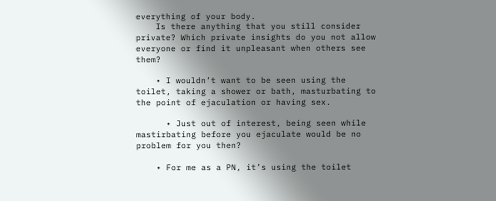everything of your body.
    Is there anything that you still consider private? Which private insights do you not allow everyone or find it unpleasant when others see them?

    • I wouldn’t want to be seen using the toilet, taking a shower or bath, masturbating to the point of ejaculation or having sex.

      • Just out of interest, being seen while mastirbating before you ejaculate would be no problem for you then?

    • For me as a PN, it’s using the toilet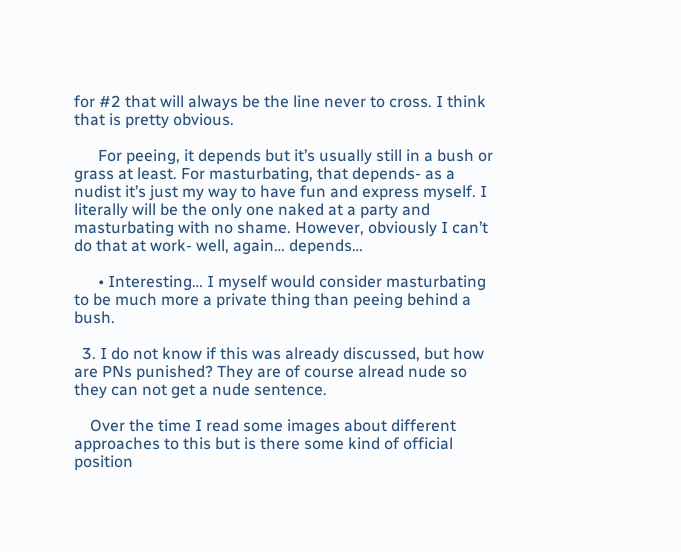for #2 that will always be the line never to cross. I think that is pretty obvious.

      For peeing, it depends but it’s usually still in a bush or grass at least. For masturbating, that depends- as a nudist it’s just my way to have fun and express myself. I literally will be the only one naked at a party and masturbating with no shame. However, obviously I can’t do that at work- well, again… depends…

      • Interesting… I myself would consider masturbating to be much more a private thing than peeing behind a bush.

  3. I do not know if this was already discussed, but how are PNs punished? They are of course alread nude so they can not get a nude sentence.

    Over the time I read some images about different approaches to this but is there some kind of official position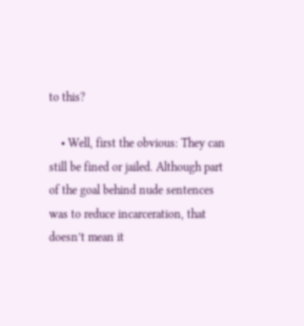to this?

    • Well, first the obvious: They can still be fined or jailed. Although part of the goal behind nude sentences was to reduce incarceration, that doesn’t mean it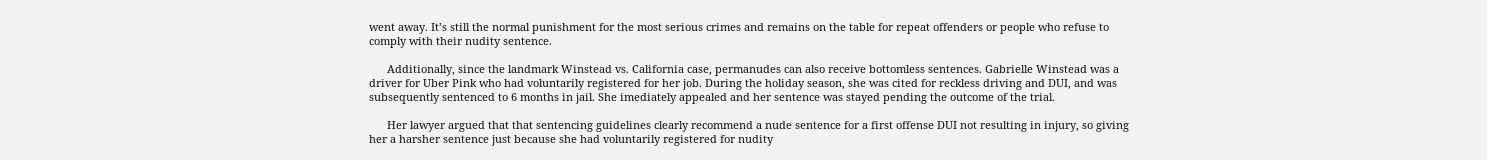went away. It’s still the normal punishment for the most serious crimes and remains on the table for repeat offenders or people who refuse to comply with their nudity sentence.

      Additionally, since the landmark Winstead vs. California case, permanudes can also receive bottomless sentences. Gabrielle Winstead was a driver for Uber Pink who had voluntarily registered for her job. During the holiday season, she was cited for reckless driving and DUI, and was subsequently sentenced to 6 months in jail. She imediately appealed and her sentence was stayed pending the outcome of the trial.

      Her lawyer argued that that sentencing guidelines clearly recommend a nude sentence for a first offense DUI not resulting in injury, so giving her a harsher sentence just because she had voluntarily registered for nudity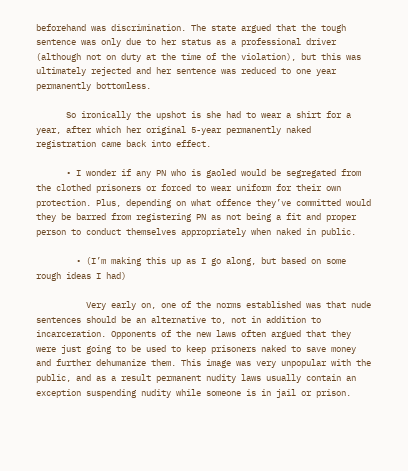beforehand was discrimination. The state argued that the tough sentence was only due to her status as a professional driver (although not on duty at the time of the violation), but this was ultimately rejected and her sentence was reduced to one year permanently bottomless.

      So ironically the upshot is she had to wear a shirt for a year, after which her original 5-year permanently naked registration came back into effect.

      • I wonder if any PN who is gaoled would be segregated from the clothed prisoners or forced to wear uniform for their own protection. Plus, depending on what offence they’ve committed would they be barred from registering PN as not being a fit and proper person to conduct themselves appropriately when naked in public.

        • (I’m making this up as I go along, but based on some rough ideas I had)

          Very early on, one of the norms established was that nude sentences should be an alternative to, not in addition to incarceration. Opponents of the new laws often argued that they were just going to be used to keep prisoners naked to save money and further dehumanize them. This image was very unpopular with the public, and as a result permanent nudity laws usually contain an exception suspending nudity while someone is in jail or prison.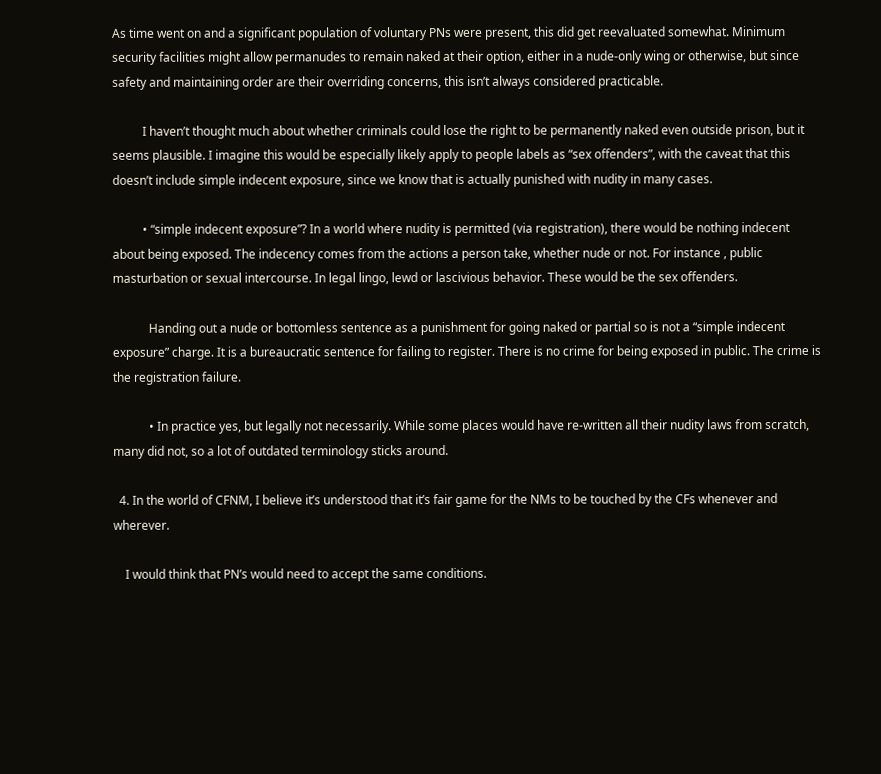As time went on and a significant population of voluntary PNs were present, this did get reevaluated somewhat. Minimum security facilities might allow permanudes to remain naked at their option, either in a nude-only wing or otherwise, but since safety and maintaining order are their overriding concerns, this isn’t always considered practicable.

          I haven’t thought much about whether criminals could lose the right to be permanently naked even outside prison, but it seems plausible. I imagine this would be especially likely apply to people labels as “sex offenders”, with the caveat that this doesn’t include simple indecent exposure, since we know that is actually punished with nudity in many cases.

          • “simple indecent exposure”? In a world where nudity is permitted (via registration), there would be nothing indecent about being exposed. The indecency comes from the actions a person take, whether nude or not. For instance , public masturbation or sexual intercourse. In legal lingo, lewd or lascivious behavior. These would be the sex offenders.

            Handing out a nude or bottomless sentence as a punishment for going naked or partial so is not a “simple indecent exposure” charge. It is a bureaucratic sentence for failing to register. There is no crime for being exposed in public. The crime is the registration failure.

            • In practice yes, but legally not necessarily. While some places would have re-written all their nudity laws from scratch, many did not, so a lot of outdated terminology sticks around.

  4. In the world of CFNM, I believe it’s understood that it’s fair game for the NMs to be touched by the CFs whenever and wherever.

    I would think that PN’s would need to accept the same conditions.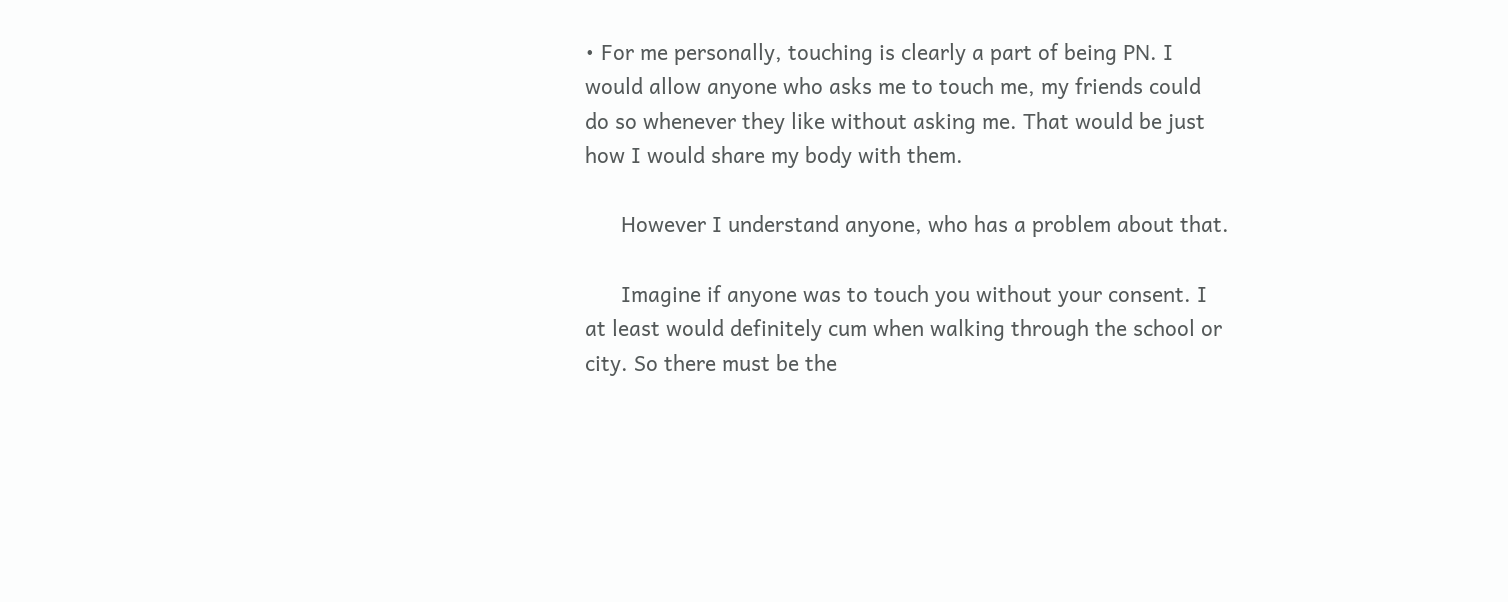• For me personally, touching is clearly a part of being PN. I would allow anyone who asks me to touch me, my friends could do so whenever they like without asking me. That would be just how I would share my body with them.

      However I understand anyone, who has a problem about that.

      Imagine if anyone was to touch you without your consent. I at least would definitely cum when walking through the school or city. So there must be the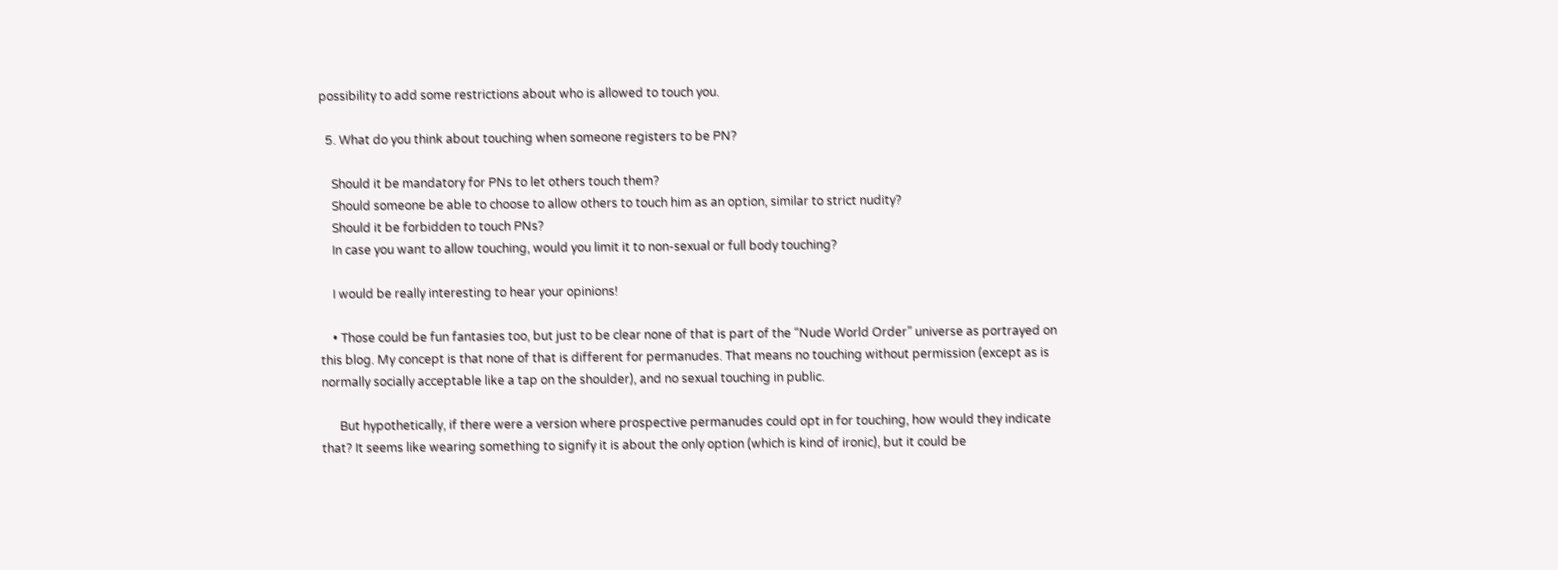possibility to add some restrictions about who is allowed to touch you.

  5. What do you think about touching when someone registers to be PN?

    Should it be mandatory for PNs to let others touch them?
    Should someone be able to choose to allow others to touch him as an option, similar to strict nudity?
    Should it be forbidden to touch PNs?
    In case you want to allow touching, would you limit it to non-sexual or full body touching?

    I would be really interesting to hear your opinions!

    • Those could be fun fantasies too, but just to be clear none of that is part of the “Nude World Order” universe as portrayed on this blog. My concept is that none of that is different for permanudes. That means no touching without permission (except as is normally socially acceptable like a tap on the shoulder), and no sexual touching in public.

      But hypothetically, if there were a version where prospective permanudes could opt in for touching, how would they indicate that? It seems like wearing something to signify it is about the only option (which is kind of ironic), but it could be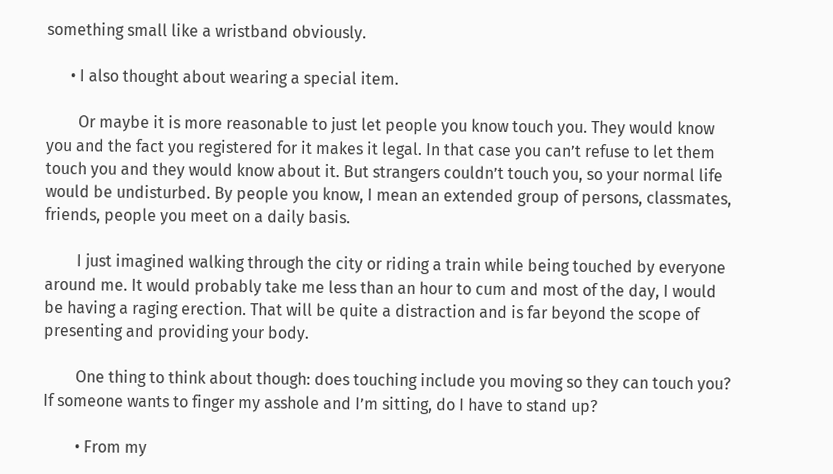something small like a wristband obviously.

      • I also thought about wearing a special item.

        Or maybe it is more reasonable to just let people you know touch you. They would know you and the fact you registered for it makes it legal. In that case you can’t refuse to let them touch you and they would know about it. But strangers couldn’t touch you, so your normal life would be undisturbed. By people you know, I mean an extended group of persons, classmates, friends, people you meet on a daily basis.

        I just imagined walking through the city or riding a train while being touched by everyone around me. It would probably take me less than an hour to cum and most of the day, I would be having a raging erection. That will be quite a distraction and is far beyond the scope of presenting and providing your body.

        One thing to think about though: does touching include you moving so they can touch you? If someone wants to finger my asshole and I’m sitting, do I have to stand up?

        • From my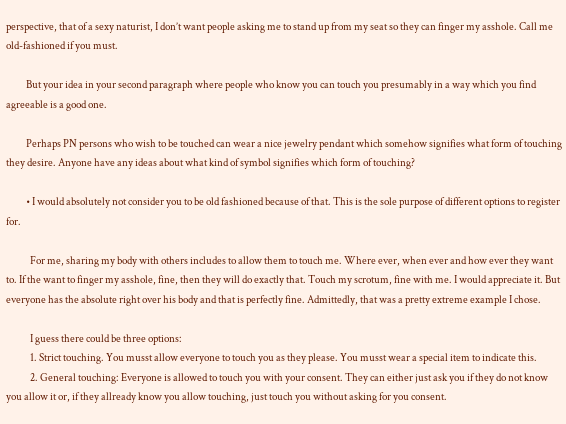perspective, that of a sexy naturist, I don’t want people asking me to stand up from my seat so they can finger my asshole. Call me old-fashioned if you must.

          But your idea in your second paragraph where people who know you can touch you presumably in a way which you find agreeable is a good one.

          Perhaps PN persons who wish to be touched can wear a nice jewelry pendant which somehow signifies what form of touching they desire. Anyone have any ideas about what kind of symbol signifies which form of touching?

          • I would absolutely not consider you to be old fashioned because of that. This is the sole purpose of different options to register for.

            For me, sharing my body with others includes to allow them to touch me. Where ever, when ever and how ever they want to. If the want to finger my asshole, fine, then they will do exactly that. Touch my scrotum, fine with me. I would appreciate it. But everyone has the absolute right over his body and that is perfectly fine. Admittedly, that was a pretty extreme example I chose.

            I guess there could be three options:
            1. Strict touching. You musst allow everyone to touch you as they please. You musst wear a special item to indicate this.
            2. General touching: Everyone is allowed to touch you with your consent. They can either just ask you if they do not know you allow it or, if they allready know you allow touching, just touch you without asking for you consent.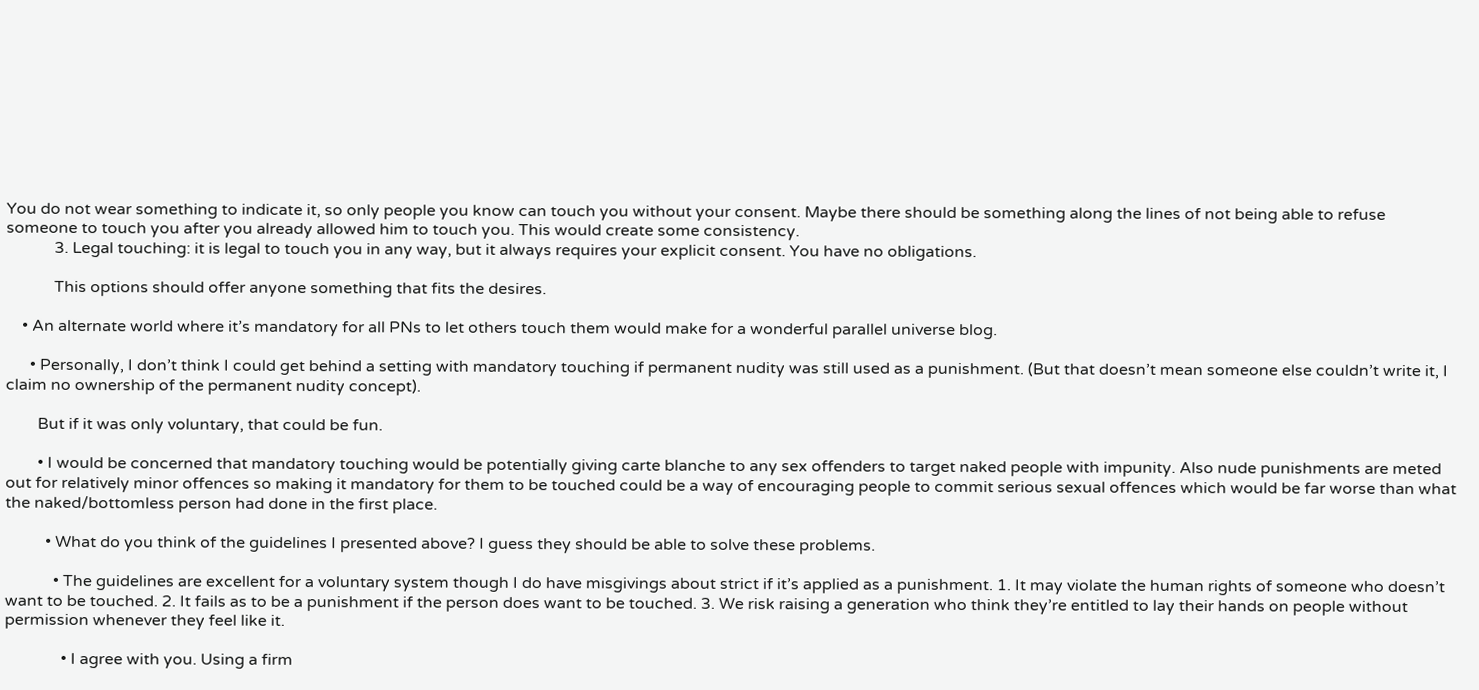You do not wear something to indicate it, so only people you know can touch you without your consent. Maybe there should be something along the lines of not being able to refuse someone to touch you after you already allowed him to touch you. This would create some consistency.
            3. Legal touching: it is legal to touch you in any way, but it always requires your explicit consent. You have no obligations.

            This options should offer anyone something that fits the desires.

    • An alternate world where it’s mandatory for all PNs to let others touch them would make for a wonderful parallel universe blog.

      • Personally, I don’t think I could get behind a setting with mandatory touching if permanent nudity was still used as a punishment. (But that doesn’t mean someone else couldn’t write it, I claim no ownership of the permanent nudity concept).

        But if it was only voluntary, that could be fun.

        • I would be concerned that mandatory touching would be potentially giving carte blanche to any sex offenders to target naked people with impunity. Also nude punishments are meted out for relatively minor offences so making it mandatory for them to be touched could be a way of encouraging people to commit serious sexual offences which would be far worse than what the naked/bottomless person had done in the first place.

          • What do you think of the guidelines I presented above? I guess they should be able to solve these problems.

            • The guidelines are excellent for a voluntary system though I do have misgivings about strict if it’s applied as a punishment. 1. It may violate the human rights of someone who doesn’t want to be touched. 2. It fails as to be a punishment if the person does want to be touched. 3. We risk raising a generation who think they’re entitled to lay their hands on people without permission whenever they feel like it.

              • I agree with you. Using a firm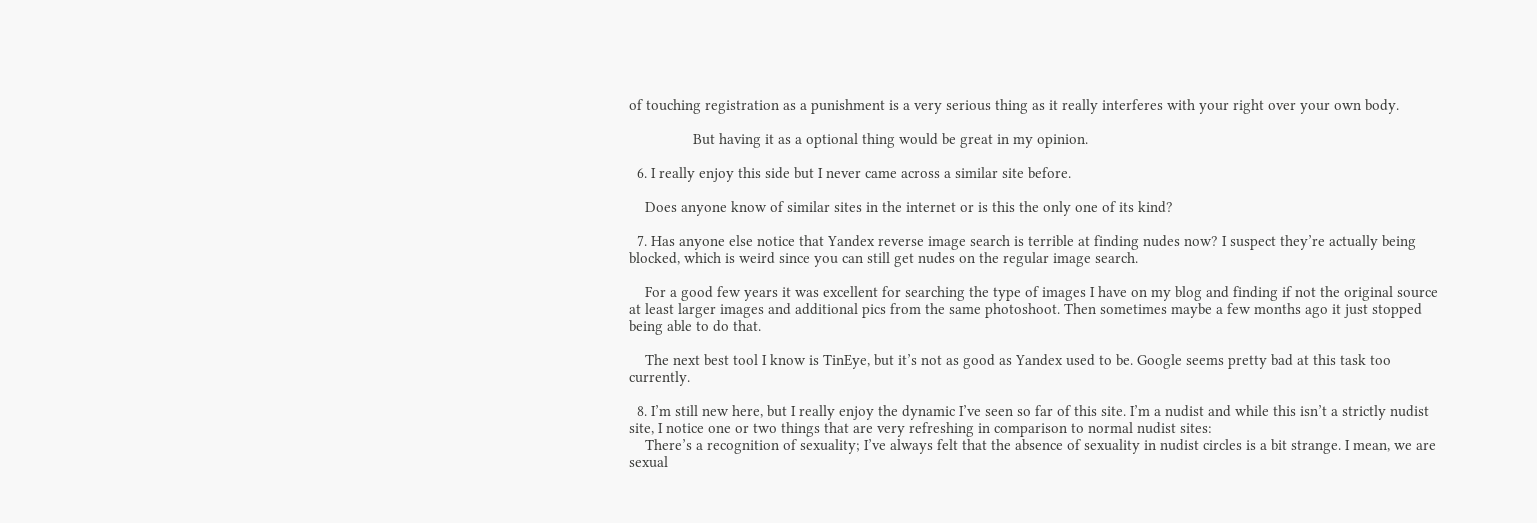of touching registration as a punishment is a very serious thing as it really interferes with your right over your own body.

                But having it as a optional thing would be great in my opinion.

  6. I really enjoy this side but I never came across a similar site before.

    Does anyone know of similar sites in the internet or is this the only one of its kind?

  7. Has anyone else notice that Yandex reverse image search is terrible at finding nudes now? I suspect they’re actually being blocked, which is weird since you can still get nudes on the regular image search.

    For a good few years it was excellent for searching the type of images I have on my blog and finding if not the original source at least larger images and additional pics from the same photoshoot. Then sometimes maybe a few months ago it just stopped being able to do that.

    The next best tool I know is TinEye, but it’s not as good as Yandex used to be. Google seems pretty bad at this task too currently.

  8. I’m still new here, but I really enjoy the dynamic I’ve seen so far of this site. I’m a nudist and while this isn’t a strictly nudist site, I notice one or two things that are very refreshing in comparison to normal nudist sites:
    There’s a recognition of sexuality; I’ve always felt that the absence of sexuality in nudist circles is a bit strange. I mean, we are sexual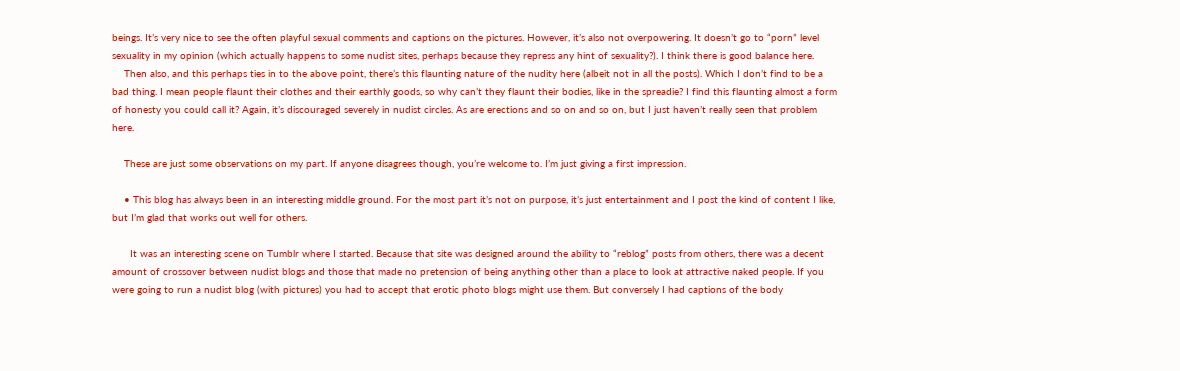beings. It’s very nice to see the often playful sexual comments and captions on the pictures. However, it’s also not overpowering. It doesn’t go to “porn” level sexuality in my opinion (which actually happens to some nudist sites, perhaps because they repress any hint of sexuality?). I think there is good balance here.
    Then also, and this perhaps ties in to the above point, there’s this flaunting nature of the nudity here (albeit not in all the posts). Which I don’t find to be a bad thing. I mean people flaunt their clothes and their earthly goods, so why can’t they flaunt their bodies, like in the spreadie? I find this flaunting almost a form of honesty you could call it? Again, it’s discouraged severely in nudist circles. As are erections and so on and so on, but I just haven’t really seen that problem here.

    These are just some observations on my part. If anyone disagrees though, you’re welcome to. I’m just giving a first impression.

    • This blog has always been in an interesting middle ground. For the most part it’s not on purpose, it’s just entertainment and I post the kind of content I like, but I’m glad that works out well for others.

      It was an interesting scene on Tumblr where I started. Because that site was designed around the ability to “reblog” posts from others, there was a decent amount of crossover between nudist blogs and those that made no pretension of being anything other than a place to look at attractive naked people. If you were going to run a nudist blog (with pictures) you had to accept that erotic photo blogs might use them. But conversely I had captions of the body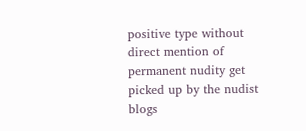positive type without direct mention of permanent nudity get picked up by the nudist blogs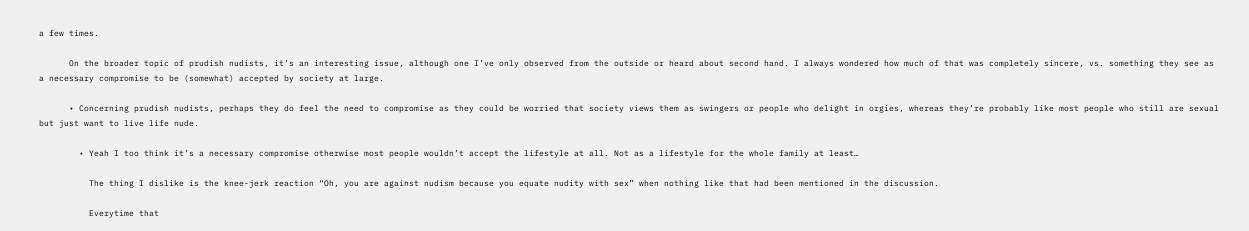a few times.

      On the broader topic of prudish nudists, it’s an interesting issue, although one I’ve only observed from the outside or heard about second hand. I always wondered how much of that was completely sincere, vs. something they see as a necessary compromise to be (somewhat) accepted by society at large.

      • Concerning prudish nudists, perhaps they do feel the need to compromise as they could be worried that society views them as swingers or people who delight in orgies, whereas they’re probably like most people who still are sexual but just want to live life nude.

        • Yeah I too think it’s a necessary compromise otherwise most people wouldn’t accept the lifestyle at all. Not as a lifestyle for the whole family at least…

          The thing I dislike is the knee-jerk reaction “Oh, you are against nudism because you equate nudity with sex” when nothing like that had been mentioned in the discussion.

          Everytime that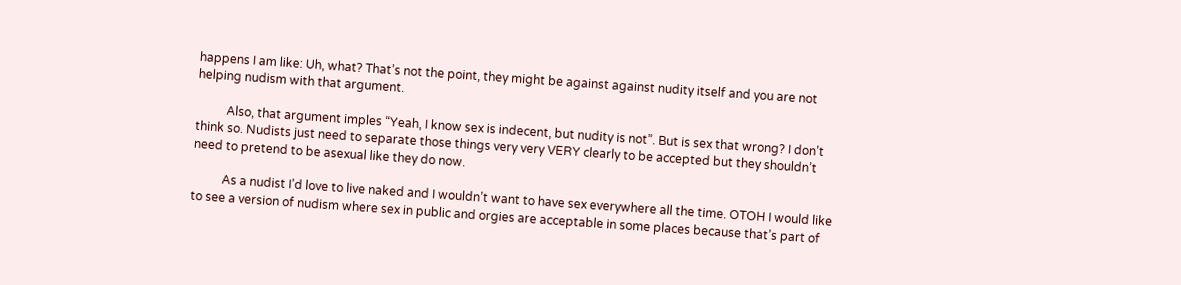happens I am like: Uh, what? That’s not the point, they might be against against nudity itself and you are not helping nudism with that argument.

          Also, that argument imples “Yeah, I know sex is indecent, but nudity is not”. But is sex that wrong? I don’t think so. Nudists just need to separate those things very very VERY clearly to be accepted but they shouldn’t need to pretend to be asexual like they do now.

          As a nudist I’d love to live naked and I wouldn’t want to have sex everywhere all the time. OTOH I would like to see a version of nudism where sex in public and orgies are acceptable in some places because that’s part of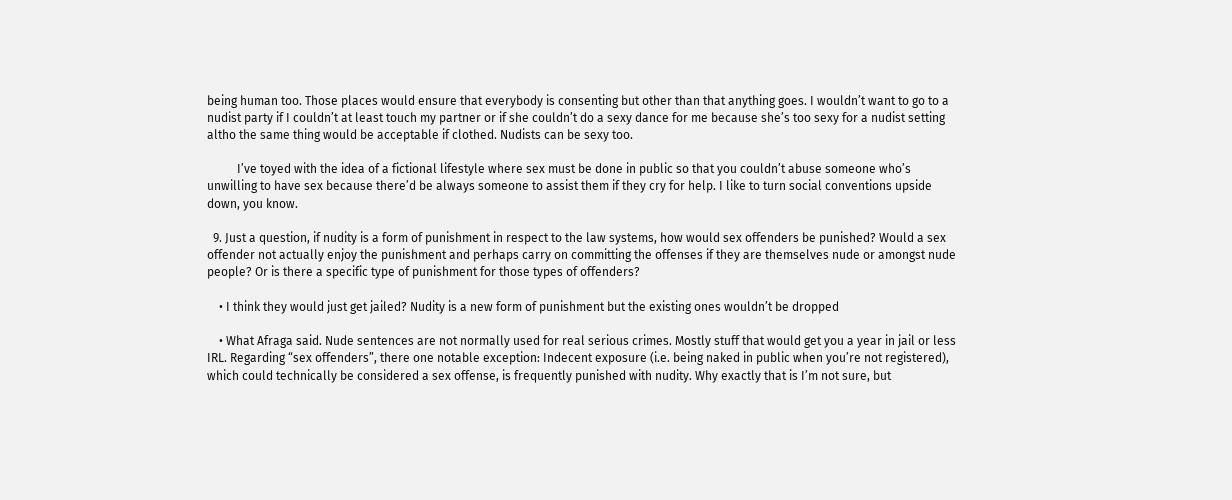being human too. Those places would ensure that everybody is consenting but other than that anything goes. I wouldn’t want to go to a nudist party if I couldn’t at least touch my partner or if she couldn’t do a sexy dance for me because she’s too sexy for a nudist setting altho the same thing would be acceptable if clothed. Nudists can be sexy too.

          I’ve toyed with the idea of a fictional lifestyle where sex must be done in public so that you couldn’t abuse someone who’s unwilling to have sex because there’d be always someone to assist them if they cry for help. I like to turn social conventions upside down, you know.

  9. Just a question, if nudity is a form of punishment in respect to the law systems, how would sex offenders be punished? Would a sex offender not actually enjoy the punishment and perhaps carry on committing the offenses if they are themselves nude or amongst nude people? Or is there a specific type of punishment for those types of offenders?

    • I think they would just get jailed? Nudity is a new form of punishment but the existing ones wouldn’t be dropped

    • What Afraga said. Nude sentences are not normally used for real serious crimes. Mostly stuff that would get you a year in jail or less IRL. Regarding “sex offenders”, there one notable exception: Indecent exposure (i.e. being naked in public when you’re not registered), which could technically be considered a sex offense, is frequently punished with nudity. Why exactly that is I’m not sure, but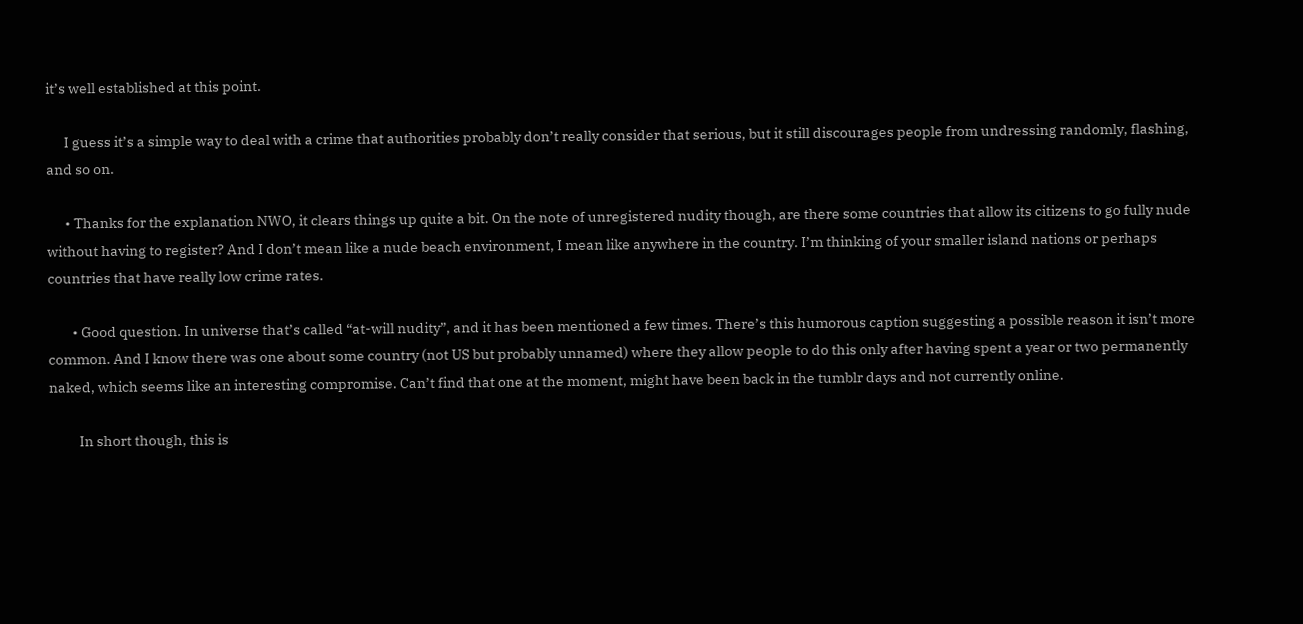it’s well established at this point.

      I guess it’s a simple way to deal with a crime that authorities probably don’t really consider that serious, but it still discourages people from undressing randomly, flashing, and so on.

      • Thanks for the explanation NWO, it clears things up quite a bit. On the note of unregistered nudity though, are there some countries that allow its citizens to go fully nude without having to register? And I don’t mean like a nude beach environment, I mean like anywhere in the country. I’m thinking of your smaller island nations or perhaps countries that have really low crime rates.

        • Good question. In universe that’s called “at-will nudity”, and it has been mentioned a few times. There’s this humorous caption suggesting a possible reason it isn’t more common. And I know there was one about some country (not US but probably unnamed) where they allow people to do this only after having spent a year or two permanently naked, which seems like an interesting compromise. Can’t find that one at the moment, might have been back in the tumblr days and not currently online.

          In short though, this is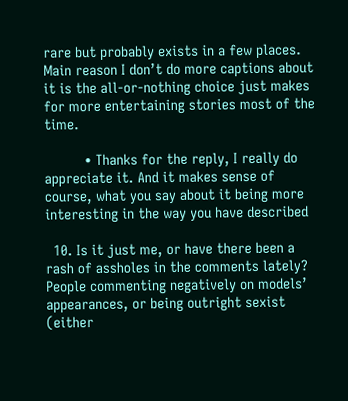rare but probably exists in a few places. Main reason I don’t do more captions about it is the all-or-nothing choice just makes for more entertaining stories most of the time.

          • Thanks for the reply, I really do appreciate it. And it makes sense of course, what you say about it being more interesting in the way you have described

  10. Is it just me, or have there been a rash of assholes in the comments lately? People commenting negatively on models’ appearances, or being outright sexist (either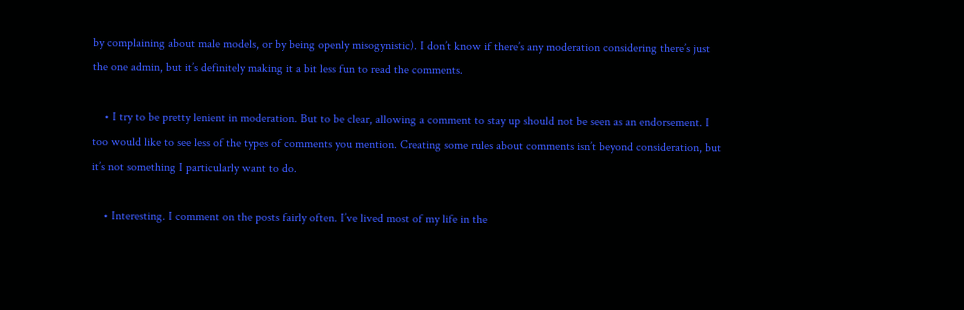by complaining about male models, or by being openly misogynistic). I don’t know if there’s any moderation considering there’s just the one admin, but it’s definitely making it a bit less fun to read the comments.

    • I try to be pretty lenient in moderation. But to be clear, allowing a comment to stay up should not be seen as an endorsement. I too would like to see less of the types of comments you mention. Creating some rules about comments isn’t beyond consideration, but it’s not something I particularly want to do.

    • Interesting. I comment on the posts fairly often. I’ve lived most of my life in the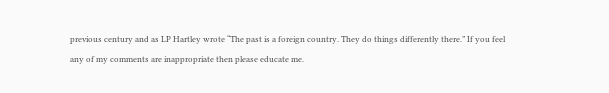previous century and as LP Hartley wrote “The past is a foreign country. They do things differently there.” If you feel any of my comments are inappropriate then please educate me.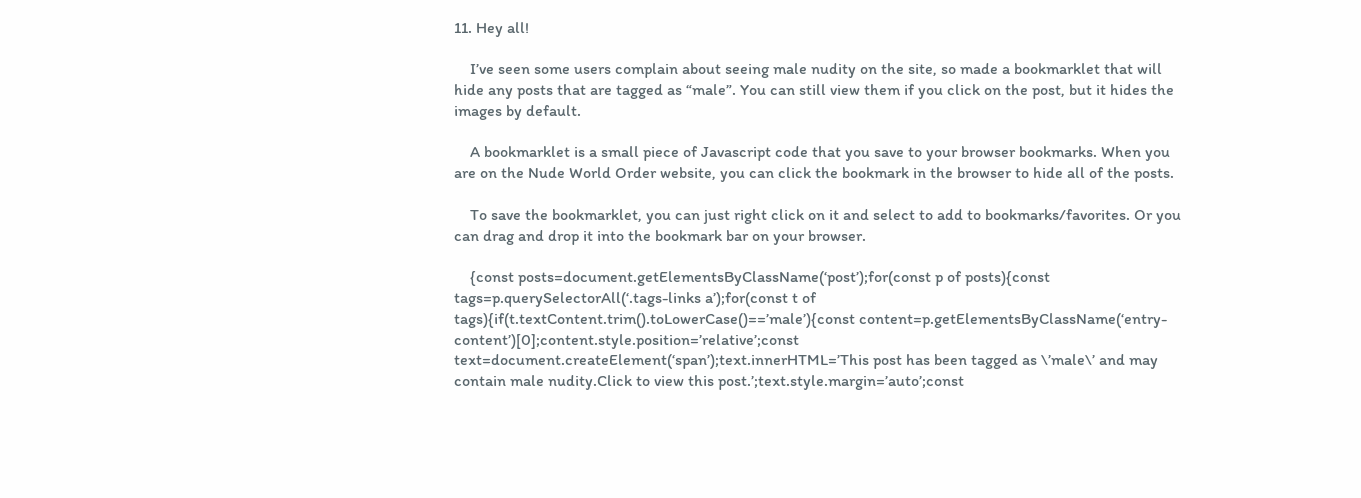11. Hey all!

    I’ve seen some users complain about seeing male nudity on the site, so made a bookmarklet that will hide any posts that are tagged as “male”. You can still view them if you click on the post, but it hides the images by default.

    A bookmarklet is a small piece of Javascript code that you save to your browser bookmarks. When you are on the Nude World Order website, you can click the bookmark in the browser to hide all of the posts.

    To save the bookmarklet, you can just right click on it and select to add to bookmarks/favorites. Or you can drag and drop it into the bookmark bar on your browser.

    {const posts=document.getElementsByClassName(‘post’);for(const p of posts){const tags=p.querySelectorAll(‘.tags-links a’);for(const t of tags){if(t.textContent.trim().toLowerCase()==’male’){const content=p.getElementsByClassName(‘entry-content’)[0];content.style.position=’relative’;const text=document.createElement(‘span’);text.innerHTML=’This post has been tagged as \’male\’ and may contain male nudity.Click to view this post.’;text.style.margin=’auto’;const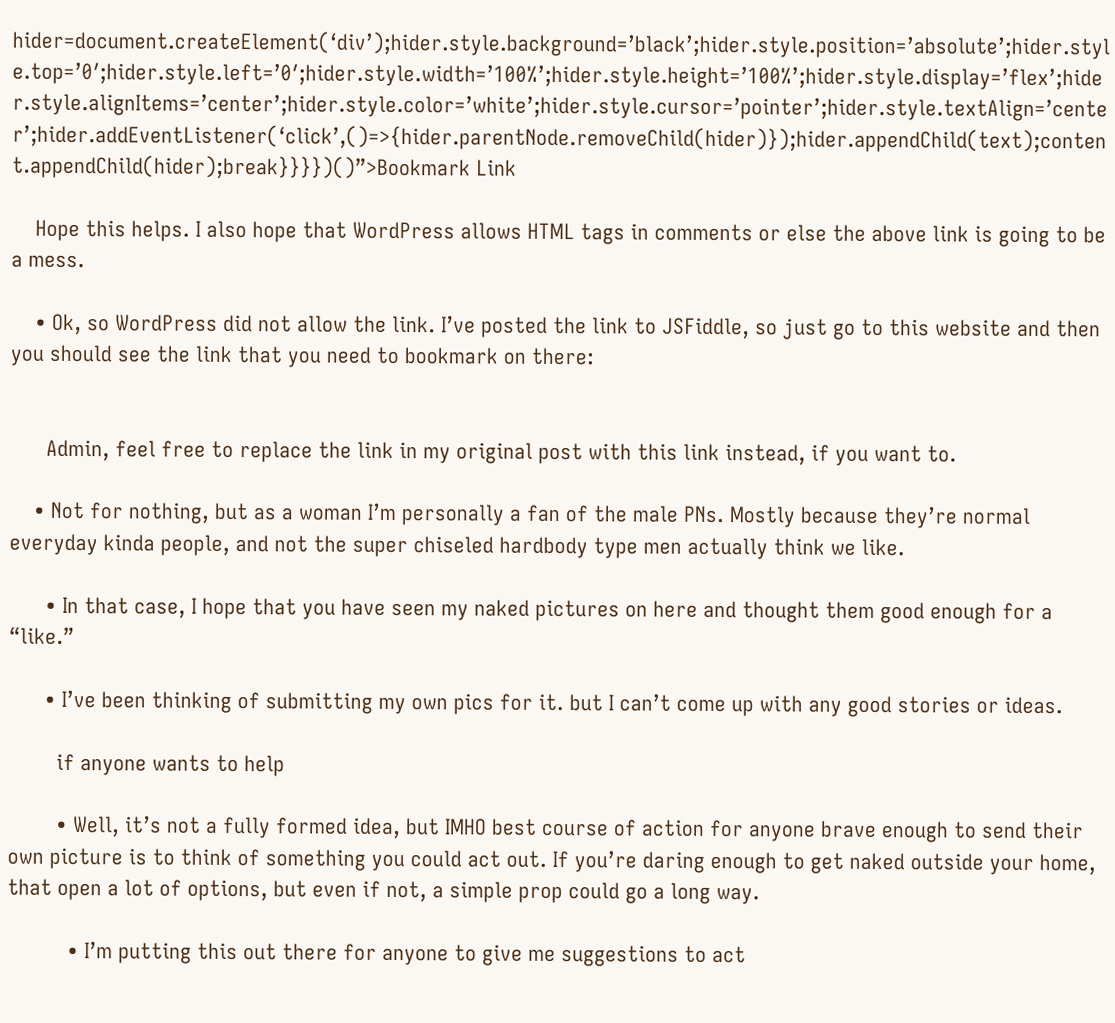hider=document.createElement(‘div’);hider.style.background=’black’;hider.style.position=’absolute’;hider.style.top=’0′;hider.style.left=’0′;hider.style.width=’100%’;hider.style.height=’100%’;hider.style.display=’flex’;hider.style.alignItems=’center’;hider.style.color=’white’;hider.style.cursor=’pointer’;hider.style.textAlign=’center’;hider.addEventListener(‘click’,()=>{hider.parentNode.removeChild(hider)});hider.appendChild(text);content.appendChild(hider);break}}}})()”>Bookmark Link

    Hope this helps. I also hope that WordPress allows HTML tags in comments or else the above link is going to be a mess.

    • Ok, so WordPress did not allow the link. I’ve posted the link to JSFiddle, so just go to this website and then you should see the link that you need to bookmark on there:


      Admin, feel free to replace the link in my original post with this link instead, if you want to.

    • Not for nothing, but as a woman I’m personally a fan of the male PNs. Mostly because they’re normal everyday kinda people, and not the super chiseled hardbody type men actually think we like.

      • In that case, I hope that you have seen my naked pictures on here and thought them good enough for a “like.”

      • I’ve been thinking of submitting my own pics for it. but I can’t come up with any good stories or ideas.

        if anyone wants to help

        • Well, it’s not a fully formed idea, but IMHO best course of action for anyone brave enough to send their own picture is to think of something you could act out. If you’re daring enough to get naked outside your home, that open a lot of options, but even if not, a simple prop could go a long way.

          • I’m putting this out there for anyone to give me suggestions to act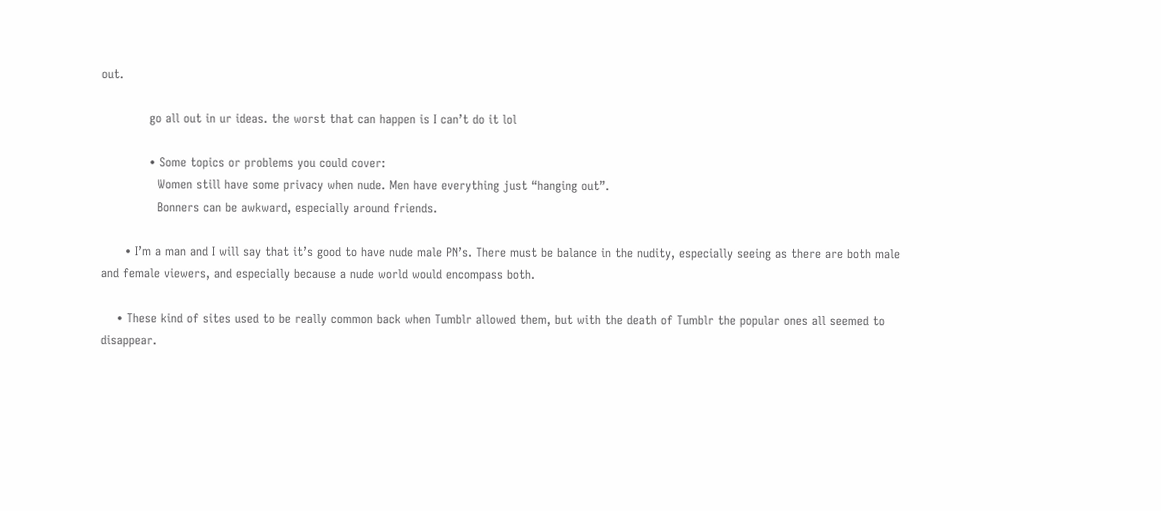out.

            go all out in ur ideas. the worst that can happen is I can’t do it lol

            • Some topics or problems you could cover:
              Women still have some privacy when nude. Men have everything just “hanging out”.
              Bonners can be awkward, especially around friends.

      • I’m a man and I will say that it’s good to have nude male PN’s. There must be balance in the nudity, especially seeing as there are both male and female viewers, and especially because a nude world would encompass both.

    • These kind of sites used to be really common back when Tumblr allowed them, but with the death of Tumblr the popular ones all seemed to disappear.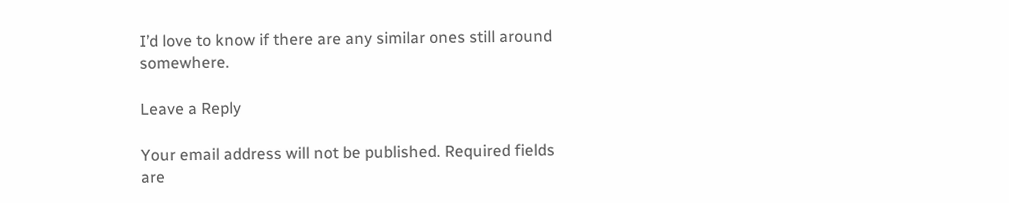I’d love to know if there are any similar ones still around somewhere.

Leave a Reply

Your email address will not be published. Required fields are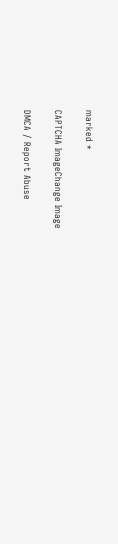marked *

CAPTCHA ImageChange Image

DMCA / Report Abuse